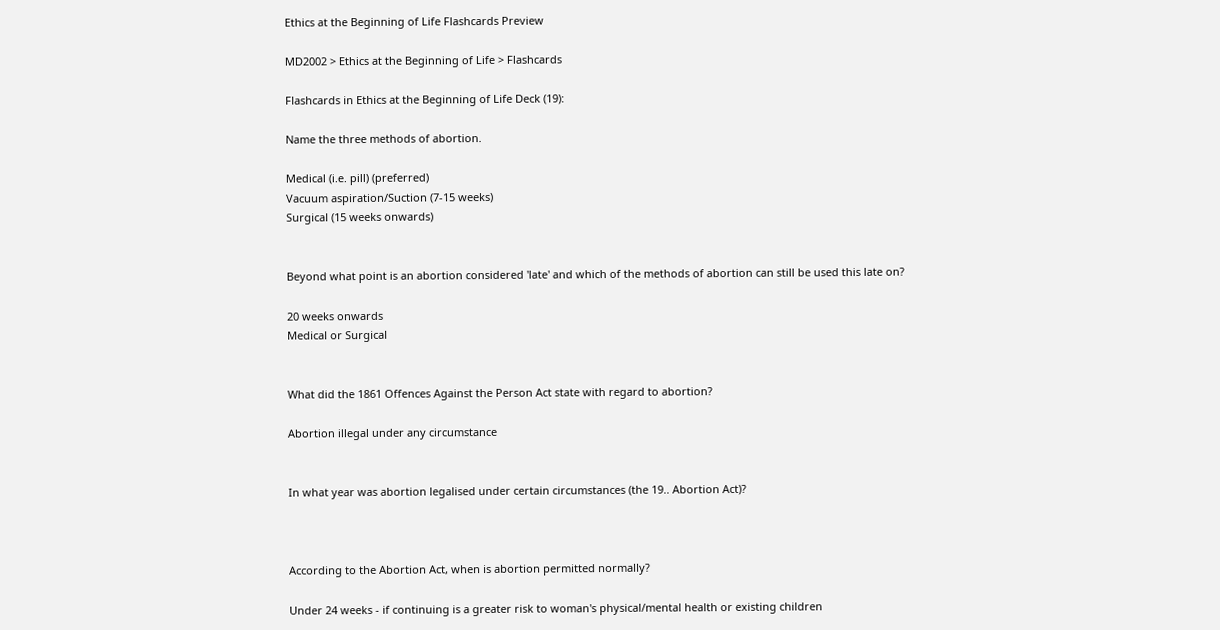Ethics at the Beginning of Life Flashcards Preview

MD2002 > Ethics at the Beginning of Life > Flashcards

Flashcards in Ethics at the Beginning of Life Deck (19):

Name the three methods of abortion.

Medical (i.e. pill) (preferred)
Vacuum aspiration/Suction (7-15 weeks)
Surgical (15 weeks onwards)


Beyond what point is an abortion considered 'late' and which of the methods of abortion can still be used this late on?

20 weeks onwards
Medical or Surgical


What did the 1861 Offences Against the Person Act state with regard to abortion?

Abortion illegal under any circumstance


In what year was abortion legalised under certain circumstances (the 19.. Abortion Act)?



According to the Abortion Act, when is abortion permitted normally?

Under 24 weeks - if continuing is a greater risk to woman's physical/mental health or existing children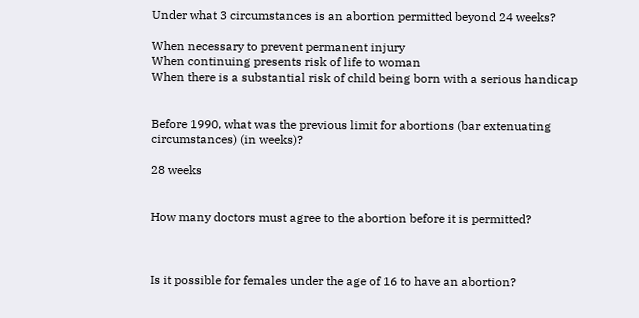Under what 3 circumstances is an abortion permitted beyond 24 weeks?

When necessary to prevent permanent injury
When continuing presents risk of life to woman
When there is a substantial risk of child being born with a serious handicap


Before 1990, what was the previous limit for abortions (bar extenuating circumstances) (in weeks)?

28 weeks


How many doctors must agree to the abortion before it is permitted?



Is it possible for females under the age of 16 to have an abortion?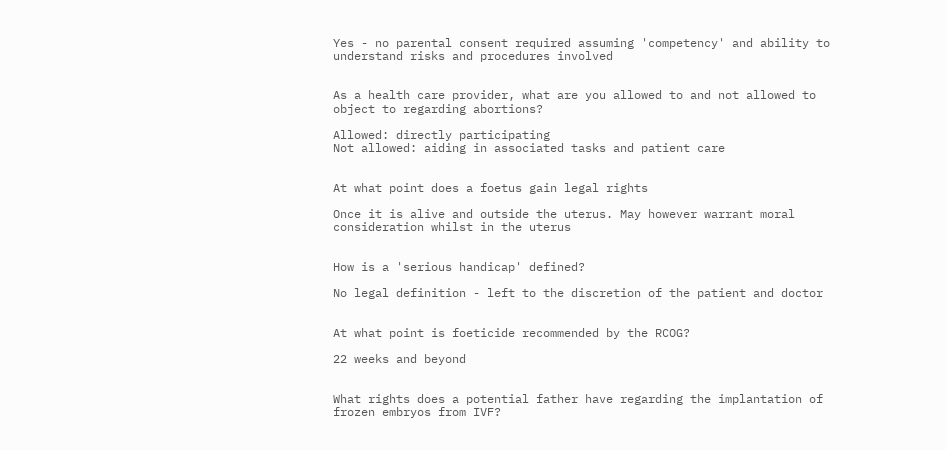Yes - no parental consent required assuming 'competency' and ability to understand risks and procedures involved


As a health care provider, what are you allowed to and not allowed to object to regarding abortions?

Allowed: directly participating
Not allowed: aiding in associated tasks and patient care


At what point does a foetus gain legal rights

Once it is alive and outside the uterus. May however warrant moral consideration whilst in the uterus


How is a 'serious handicap' defined?

No legal definition - left to the discretion of the patient and doctor


At what point is foeticide recommended by the RCOG?

22 weeks and beyond


What rights does a potential father have regarding the implantation of frozen embryos from IVF?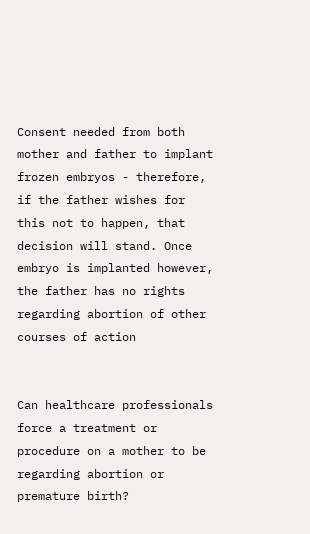Consent needed from both mother and father to implant frozen embryos - therefore, if the father wishes for this not to happen, that decision will stand. Once embryo is implanted however, the father has no rights regarding abortion of other courses of action


Can healthcare professionals force a treatment or procedure on a mother to be regarding abortion or premature birth?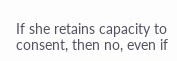If she retains capacity to consent, then no, even if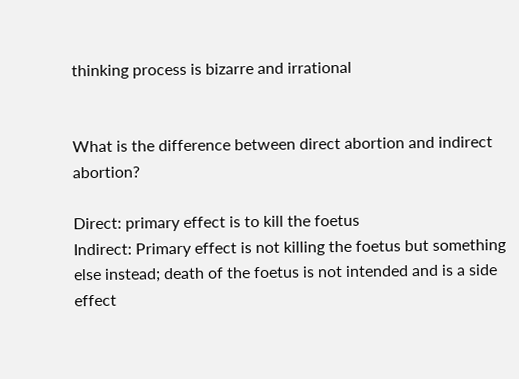thinking process is bizarre and irrational


What is the difference between direct abortion and indirect abortion?

Direct: primary effect is to kill the foetus
Indirect: Primary effect is not killing the foetus but something else instead; death of the foetus is not intended and is a side effect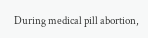During medical pill abortion,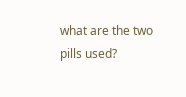what are the two pills used?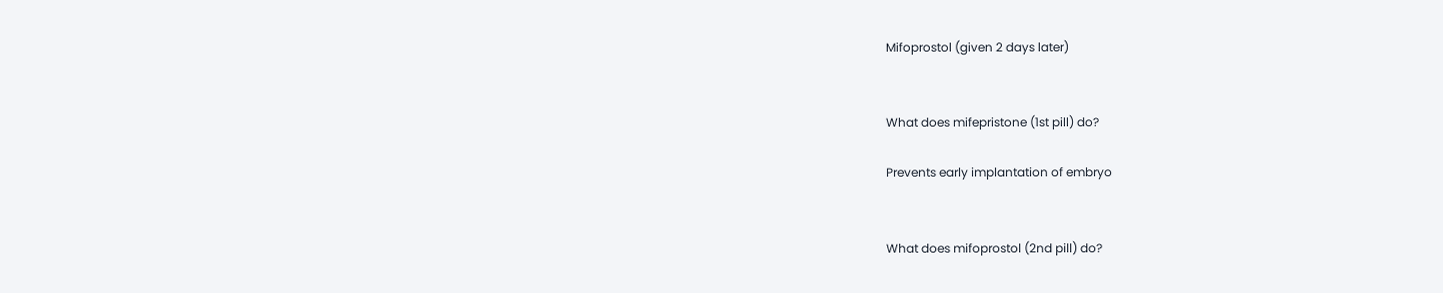Mifoprostol (given 2 days later)


What does mifepristone (1st pill) do?

Prevents early implantation of embryo


What does mifoprostol (2nd pill) do?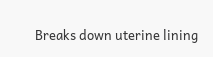Breaks down uterine lining